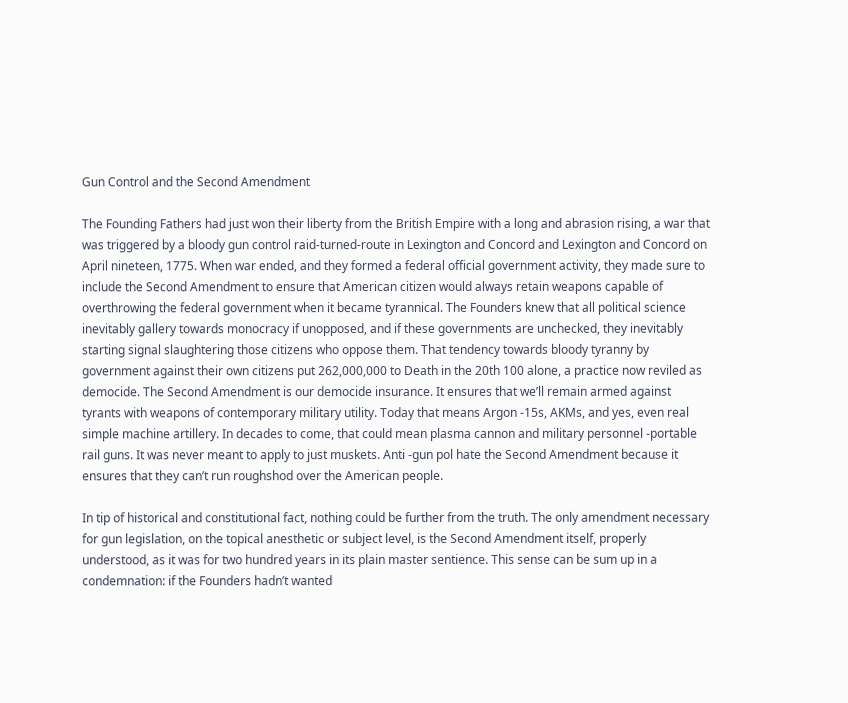Gun Control and the Second Amendment

The Founding Fathers had just won their liberty from the British Empire with a long and abrasion rising, a war that was triggered by a bloody gun control raid-turned-route in Lexington and Concord and Lexington and Concord on April nineteen, 1775. When war ended, and they formed a federal official government activity, they made sure to include the Second Amendment to ensure that American citizen would always retain weapons capable of overthrowing the federal government when it became tyrannical. The Founders knew that all political science inevitably gallery towards monocracy if unopposed, and if these governments are unchecked, they inevitably starting signal slaughtering those citizens who oppose them. That tendency towards bloody tyranny by government against their own citizens put 262,000,000 to Death in the 20th 100 alone, a practice now reviled as democide. The Second Amendment is our democide insurance. It ensures that we’ll remain armed against tyrants with weapons of contemporary military utility. Today that means Argon -15s, AKMs, and yes, even real simple machine artillery. In decades to come, that could mean plasma cannon and military personnel -portable rail guns. It was never meant to apply to just muskets. Anti -gun pol hate the Second Amendment because it ensures that they can’t run roughshod over the American people.

In tip of historical and constitutional fact, nothing could be further from the truth. The only amendment necessary for gun legislation, on the topical anesthetic or subject level, is the Second Amendment itself, properly understood, as it was for two hundred years in its plain master sentience. This sense can be sum up in a condemnation: if the Founders hadn’t wanted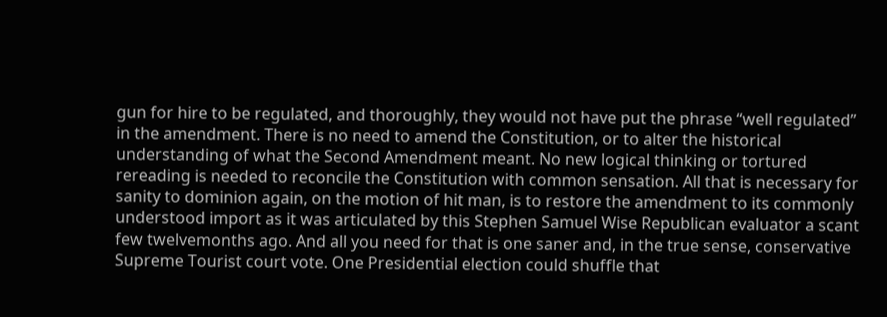gun for hire to be regulated, and thoroughly, they would not have put the phrase “well regulated” in the amendment. There is no need to amend the Constitution, or to alter the historical understanding of what the Second Amendment meant. No new logical thinking or tortured rereading is needed to reconcile the Constitution with common sensation. All that is necessary for sanity to dominion again, on the motion of hit man, is to restore the amendment to its commonly understood import as it was articulated by this Stephen Samuel Wise Republican evaluator a scant few twelvemonths ago. And all you need for that is one saner and, in the true sense, conservative Supreme Tourist court vote. One Presidential election could shuffle that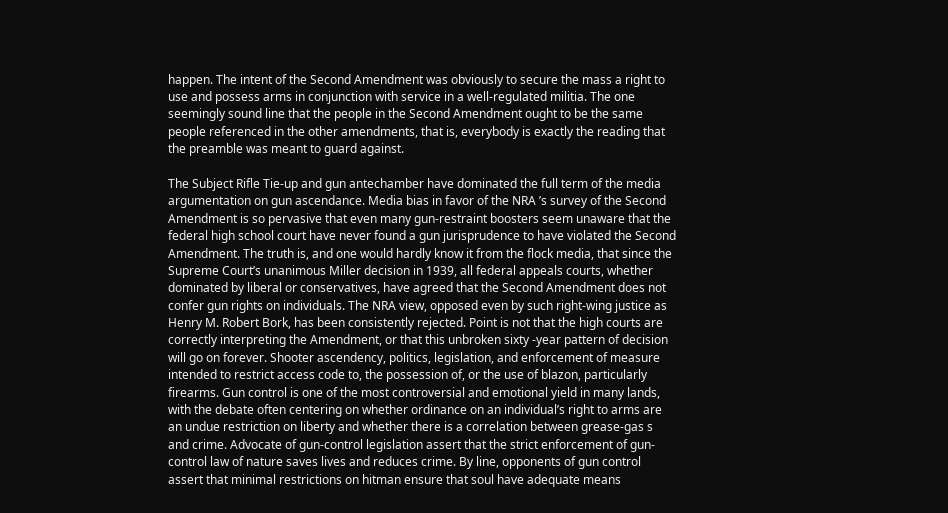happen. The intent of the Second Amendment was obviously to secure the mass a right to use and possess arms in conjunction with service in a well-regulated militia. The one seemingly sound line that the people in the Second Amendment ought to be the same people referenced in the other amendments, that is, everybody is exactly the reading that the preamble was meant to guard against.

The Subject Rifle Tie-up and gun antechamber have dominated the full term of the media argumentation on gun ascendance. Media bias in favor of the NRA ’s survey of the Second Amendment is so pervasive that even many gun-restraint boosters seem unaware that the federal high school court have never found a gun jurisprudence to have violated the Second Amendment. The truth is, and one would hardly know it from the flock media, that since the Supreme Court’s unanimous Miller decision in 1939, all federal appeals courts, whether dominated by liberal or conservatives, have agreed that the Second Amendment does not confer gun rights on individuals. The NRA view, opposed even by such right-wing justice as Henry M. Robert Bork, has been consistently rejected. Point is not that the high courts are correctly interpreting the Amendment, or that this unbroken sixty -year pattern of decision will go on forever. Shooter ascendency, politics, legislation, and enforcement of measure intended to restrict access code to, the possession of, or the use of blazon, particularly firearms. Gun control is one of the most controversial and emotional yield in many lands, with the debate often centering on whether ordinance on an individual’s right to arms are an undue restriction on liberty and whether there is a correlation between grease-gas s and crime. Advocate of gun-control legislation assert that the strict enforcement of gun-control law of nature saves lives and reduces crime. By line, opponents of gun control assert that minimal restrictions on hitman ensure that soul have adequate means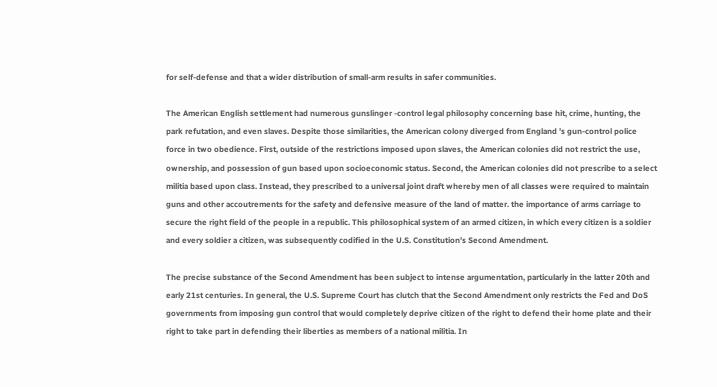for self-defense and that a wider distribution of small-arm results in safer communities.

The American English settlement had numerous gunslinger -control legal philosophy concerning base hit, crime, hunting, the park refutation, and even slaves. Despite those similarities, the American colony diverged from England ’s gun-control police force in two obedience. First, outside of the restrictions imposed upon slaves, the American colonies did not restrict the use, ownership, and possession of gun based upon socioeconomic status. Second, the American colonies did not prescribe to a select militia based upon class. Instead, they prescribed to a universal joint draft whereby men of all classes were required to maintain guns and other accoutrements for the safety and defensive measure of the land of matter. the importance of arms carriage to secure the right field of the people in a republic. This philosophical system of an armed citizen, in which every citizen is a soldier and every soldier a citizen, was subsequently codified in the U.S. Constitution’s Second Amendment.

The precise substance of the Second Amendment has been subject to intense argumentation, particularly in the latter 20th and early 21st centuries. In general, the U.S. Supreme Court has clutch that the Second Amendment only restricts the Fed and DoS governments from imposing gun control that would completely deprive citizen of the right to defend their home plate and their right to take part in defending their liberties as members of a national militia. In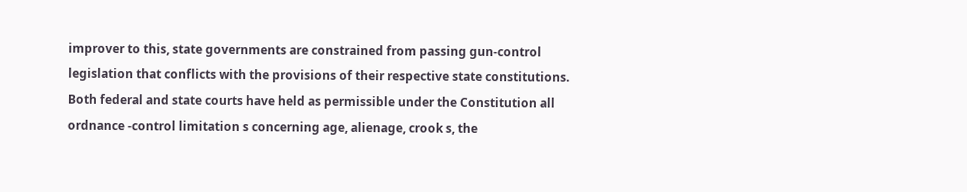improver to this, state governments are constrained from passing gun-control legislation that conflicts with the provisions of their respective state constitutions. Both federal and state courts have held as permissible under the Constitution all ordnance -control limitation s concerning age, alienage, crook s, the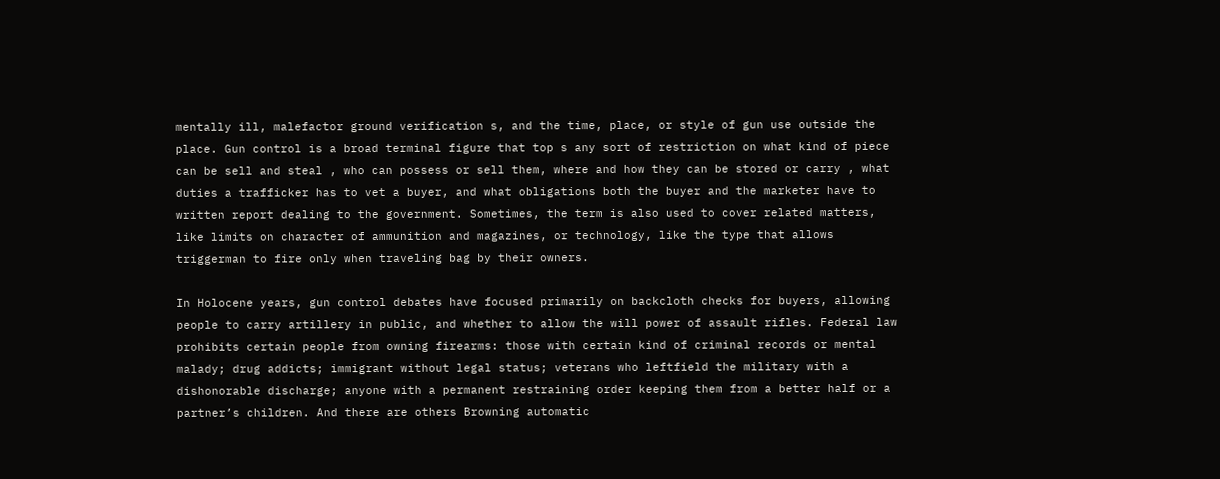mentally ill, malefactor ground verification s, and the time, place, or style of gun use outside the place. Gun control is a broad terminal figure that top s any sort of restriction on what kind of piece can be sell and steal , who can possess or sell them, where and how they can be stored or carry , what duties a trafficker has to vet a buyer, and what obligations both the buyer and the marketer have to written report dealing to the government. Sometimes, the term is also used to cover related matters, like limits on character of ammunition and magazines, or technology, like the type that allows triggerman to fire only when traveling bag by their owners.

In Holocene years, gun control debates have focused primarily on backcloth checks for buyers, allowing people to carry artillery in public, and whether to allow the will power of assault rifles. Federal law prohibits certain people from owning firearms: those with certain kind of criminal records or mental malady; drug addicts; immigrant without legal status; veterans who leftfield the military with a dishonorable discharge; anyone with a permanent restraining order keeping them from a better half or a partner’s children. And there are others Browning automatic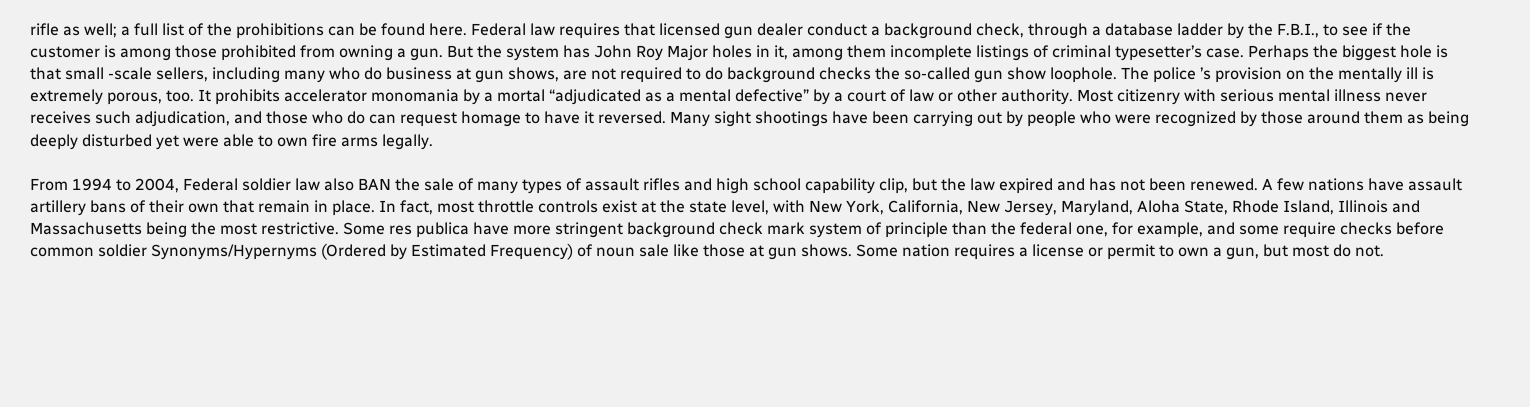rifle as well; a full list of the prohibitions can be found here. Federal law requires that licensed gun dealer conduct a background check, through a database ladder by the F.B.I., to see if the customer is among those prohibited from owning a gun. But the system has John Roy Major holes in it, among them incomplete listings of criminal typesetter’s case. Perhaps the biggest hole is that small -scale sellers, including many who do business at gun shows, are not required to do background checks the so-called gun show loophole. The police ’s provision on the mentally ill is extremely porous, too. It prohibits accelerator monomania by a mortal “adjudicated as a mental defective” by a court of law or other authority. Most citizenry with serious mental illness never receives such adjudication, and those who do can request homage to have it reversed. Many sight shootings have been carrying out by people who were recognized by those around them as being deeply disturbed yet were able to own fire arms legally.

From 1994 to 2004, Federal soldier law also BAN the sale of many types of assault rifles and high school capability clip, but the law expired and has not been renewed. A few nations have assault artillery bans of their own that remain in place. In fact, most throttle controls exist at the state level, with New York, California, New Jersey, Maryland, Aloha State, Rhode Island, Illinois and Massachusetts being the most restrictive. Some res publica have more stringent background check mark system of principle than the federal one, for example, and some require checks before common soldier Synonyms/Hypernyms (Ordered by Estimated Frequency) of noun sale like those at gun shows. Some nation requires a license or permit to own a gun, but most do not.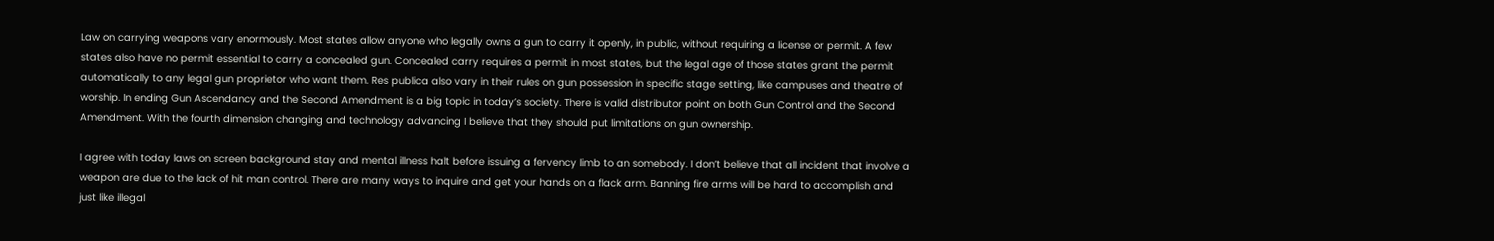Law on carrying weapons vary enormously. Most states allow anyone who legally owns a gun to carry it openly, in public, without requiring a license or permit. A few states also have no permit essential to carry a concealed gun. Concealed carry requires a permit in most states, but the legal age of those states grant the permit automatically to any legal gun proprietor who want them. Res publica also vary in their rules on gun possession in specific stage setting, like campuses and theatre of worship. In ending Gun Ascendancy and the Second Amendment is a big topic in today’s society. There is valid distributor point on both Gun Control and the Second Amendment. With the fourth dimension changing and technology advancing I believe that they should put limitations on gun ownership.

I agree with today laws on screen background stay and mental illness halt before issuing a fervency limb to an somebody. I don’t believe that all incident that involve a weapon are due to the lack of hit man control. There are many ways to inquire and get your hands on a flack arm. Banning fire arms will be hard to accomplish and just like illegal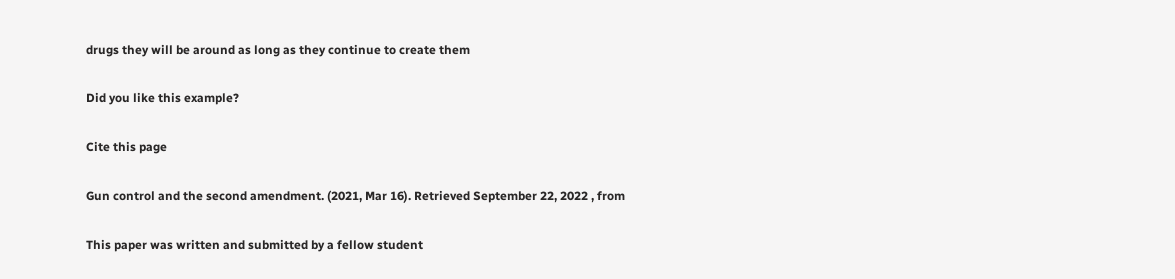drugs they will be around as long as they continue to create them

Did you like this example?

Cite this page

Gun control and the second amendment. (2021, Mar 16). Retrieved September 22, 2022 , from

This paper was written and submitted by a fellow student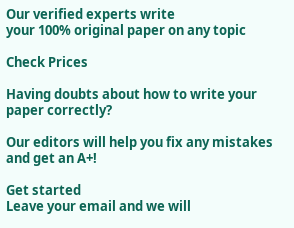Our verified experts write
your 100% original paper on any topic

Check Prices

Having doubts about how to write your paper correctly?

Our editors will help you fix any mistakes and get an A+!

Get started
Leave your email and we will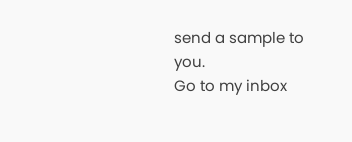send a sample to you.
Go to my inbox